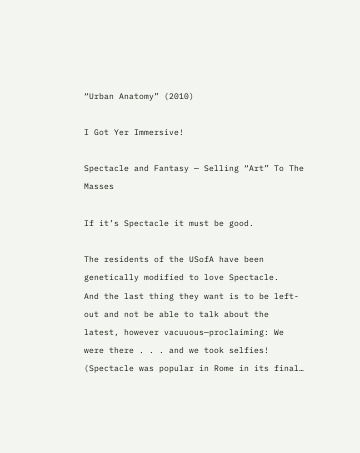“Urban Anatomy” (2010)

I Got Yer Immersive!

Spectacle and Fantasy — Selling “Art” To The Masses

If it’s Spectacle it must be good.

The residents of the USofA have been genetically modified to love Spectacle.
And the last thing they want is to be left-out and not be able to talk about the latest, however vacuuous—proclaiming: We were there . . . and we took selfies! (Spectacle was popular in Rome in its final…